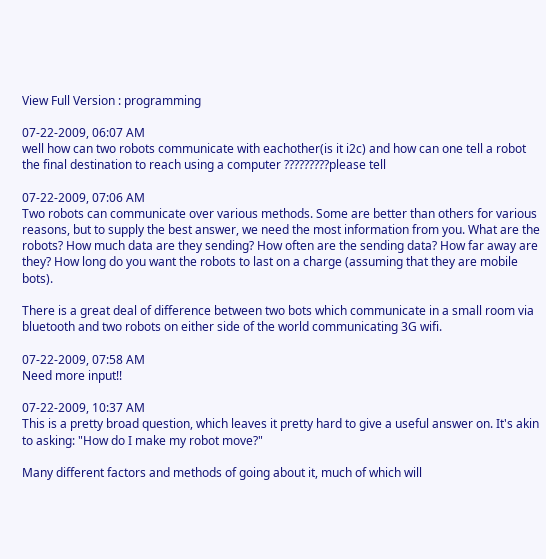View Full Version : programming

07-22-2009, 06:07 AM
well how can two robots communicate with eachother(is it i2c) and how can one tell a robot the final destination to reach using a computer ?????????please tell

07-22-2009, 07:06 AM
Two robots can communicate over various methods. Some are better than others for various reasons, but to supply the best answer, we need the most information from you. What are the robots? How much data are they sending? How often are the sending data? How far away are they? How long do you want the robots to last on a charge (assuming that they are mobile bots).

There is a great deal of difference between two bots which communicate in a small room via bluetooth and two robots on either side of the world communicating 3G wifi.

07-22-2009, 07:58 AM
Need more input!!

07-22-2009, 10:37 AM
This is a pretty broad question, which leaves it pretty hard to give a useful answer on. It's akin to asking: "How do I make my robot move?"

Many different factors and methods of going about it, much of which will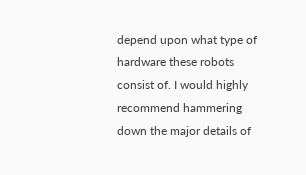depend upon what type of hardware these robots consist of. I would highly recommend hammering down the major details of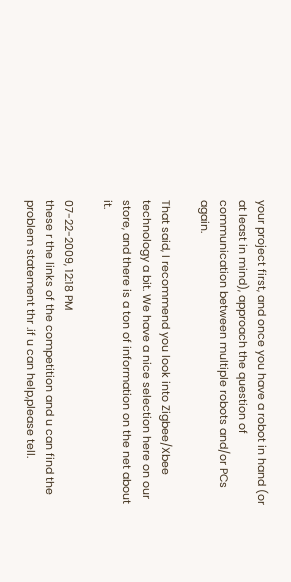your project first, and once you have a robot in hand (or at least in mind), approach the question of communication between multiple robots and/or PCs again.

That said, I recommend you look into Zigbee/Xbee technology a bit. We have a nice selection here on our store, and there is a ton of information on the net about it.

07-22-2009, 12:18 PM
these r the links of the competition and u can find the problem statement thr .if u can help,please tell.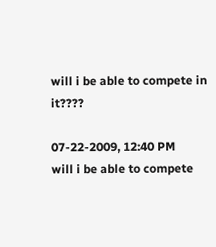will i be able to compete in it????

07-22-2009, 12:40 PM
will i be able to compete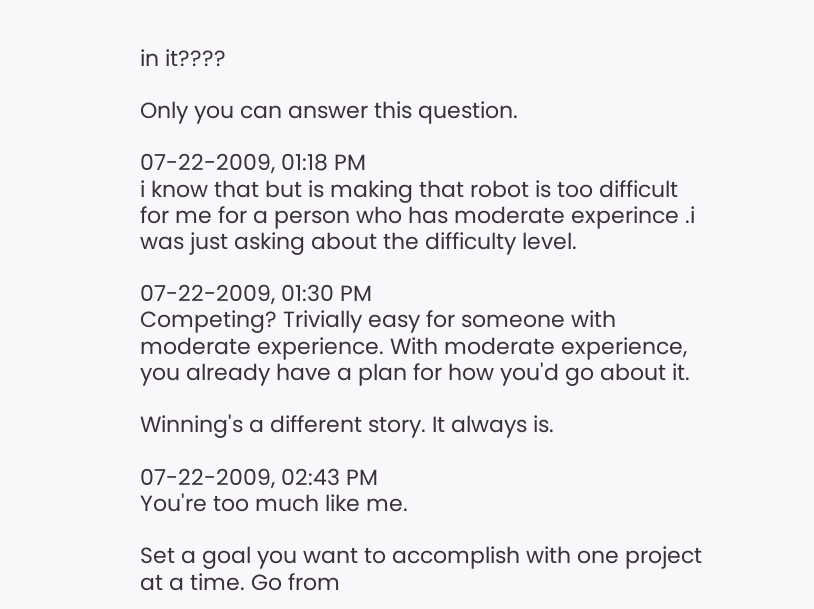in it????

Only you can answer this question.

07-22-2009, 01:18 PM
i know that but is making that robot is too difficult for me for a person who has moderate experince .i was just asking about the difficulty level.

07-22-2009, 01:30 PM
Competing? Trivially easy for someone with moderate experience. With moderate experience, you already have a plan for how you'd go about it.

Winning's a different story. It always is.

07-22-2009, 02:43 PM
You're too much like me.

Set a goal you want to accomplish with one project at a time. Go from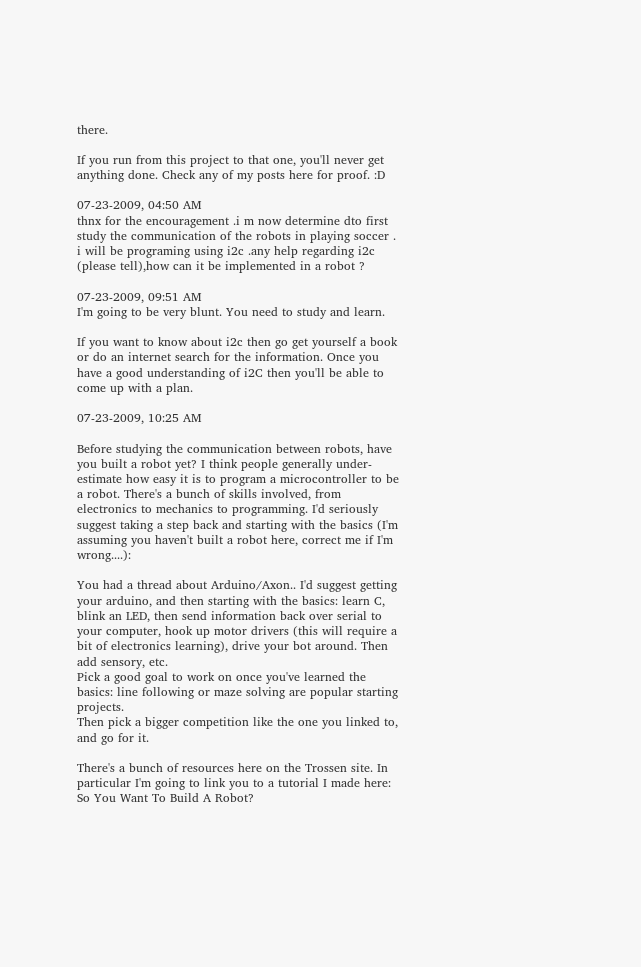there.

If you run from this project to that one, you'll never get anything done. Check any of my posts here for proof. :D

07-23-2009, 04:50 AM
thnx for the encouragement .i m now determine dto first study the communication of the robots in playing soccer . i will be programing using i2c .any help regarding i2c (please tell),how can it be implemented in a robot ?

07-23-2009, 09:51 AM
I'm going to be very blunt. You need to study and learn.

If you want to know about i2c then go get yourself a book or do an internet search for the information. Once you have a good understanding of i2C then you'll be able to come up with a plan.

07-23-2009, 10:25 AM

Before studying the communication between robots, have you built a robot yet? I think people generally under-estimate how easy it is to program a microcontroller to be a robot. There's a bunch of skills involved, from electronics to mechanics to programming. I'd seriously suggest taking a step back and starting with the basics (I'm assuming you haven't built a robot here, correct me if I'm wrong....):

You had a thread about Arduino/Axon.. I'd suggest getting your arduino, and then starting with the basics: learn C, blink an LED, then send information back over serial to your computer, hook up motor drivers (this will require a bit of electronics learning), drive your bot around. Then add sensory, etc.
Pick a good goal to work on once you've learned the basics: line following or maze solving are popular starting projects.
Then pick a bigger competition like the one you linked to, and go for it.

There's a bunch of resources here on the Trossen site. In particular I'm going to link you to a tutorial I made here: So You Want To Build A Robot?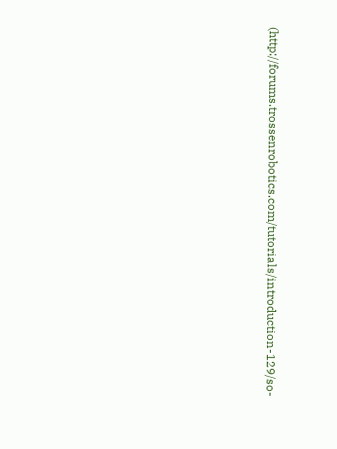(http://forums.trossenrobotics.com/tutorials/introduction-129/so-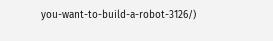you-want-to-build-a-robot-3126/)